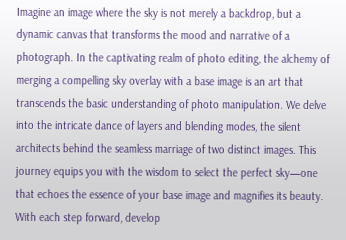Imagine an image where the sky is not merely a backdrop, but a dynamic canvas that transforms the mood and narrative of a photograph. In the captivating realm of photo editing, the alchemy of merging a compelling sky overlay with a base image is an art that transcends the basic understanding of photo manipulation. We delve into the intricate dance of layers and blending modes, the silent architects behind the seamless marriage of two distinct images. This journey equips you with the wisdom to select the perfect sky—one that echoes the essence of your base image and magnifies its beauty. With each step forward, develop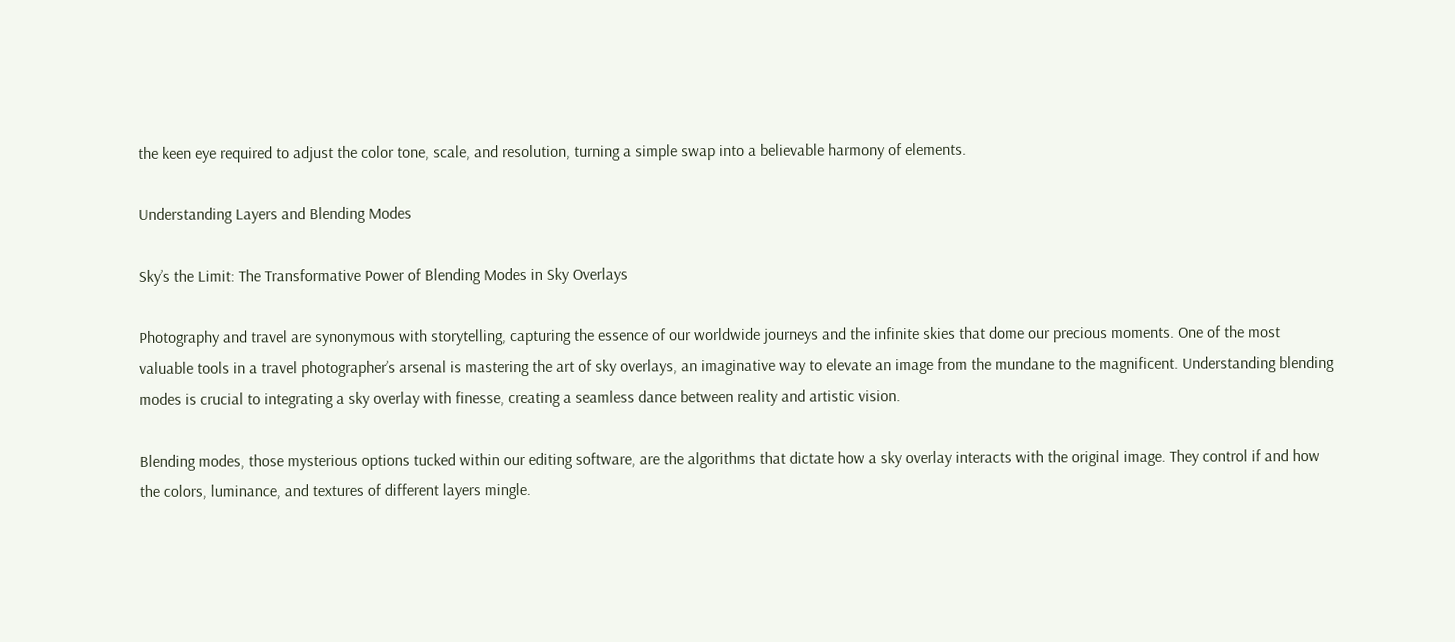the keen eye required to adjust the color tone, scale, and resolution, turning a simple swap into a believable harmony of elements.

Understanding Layers and Blending Modes

Sky’s the Limit: The Transformative Power of Blending Modes in Sky Overlays

Photography and travel are synonymous with storytelling, capturing the essence of our worldwide journeys and the infinite skies that dome our precious moments. One of the most valuable tools in a travel photographer’s arsenal is mastering the art of sky overlays, an imaginative way to elevate an image from the mundane to the magnificent. Understanding blending modes is crucial to integrating a sky overlay with finesse, creating a seamless dance between reality and artistic vision.

Blending modes, those mysterious options tucked within our editing software, are the algorithms that dictate how a sky overlay interacts with the original image. They control if and how the colors, luminance, and textures of different layers mingle.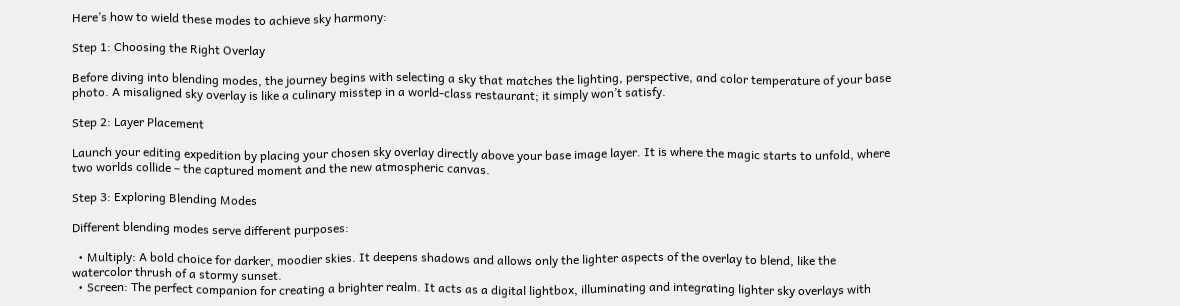Here’s how to wield these modes to achieve sky harmony:

Step 1: Choosing the Right Overlay

Before diving into blending modes, the journey begins with selecting a sky that matches the lighting, perspective, and color temperature of your base photo. A misaligned sky overlay is like a culinary misstep in a world-class restaurant; it simply won’t satisfy.

Step 2: Layer Placement

Launch your editing expedition by placing your chosen sky overlay directly above your base image layer. It is where the magic starts to unfold, where two worlds collide – the captured moment and the new atmospheric canvas.

Step 3: Exploring Blending Modes

Different blending modes serve different purposes:

  • Multiply: A bold choice for darker, moodier skies. It deepens shadows and allows only the lighter aspects of the overlay to blend, like the watercolor thrush of a stormy sunset.
  • Screen: The perfect companion for creating a brighter realm. It acts as a digital lightbox, illuminating and integrating lighter sky overlays with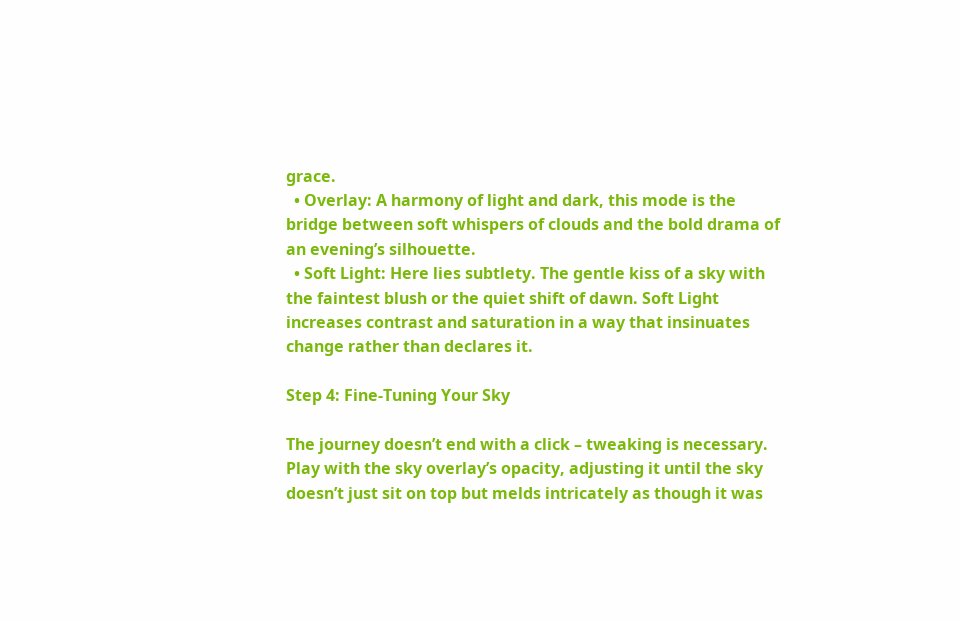grace.
  • Overlay: A harmony of light and dark, this mode is the bridge between soft whispers of clouds and the bold drama of an evening’s silhouette.
  • Soft Light: Here lies subtlety. The gentle kiss of a sky with the faintest blush or the quiet shift of dawn. Soft Light increases contrast and saturation in a way that insinuates change rather than declares it.

Step 4: Fine-Tuning Your Sky

The journey doesn’t end with a click – tweaking is necessary. Play with the sky overlay’s opacity, adjusting it until the sky doesn’t just sit on top but melds intricately as though it was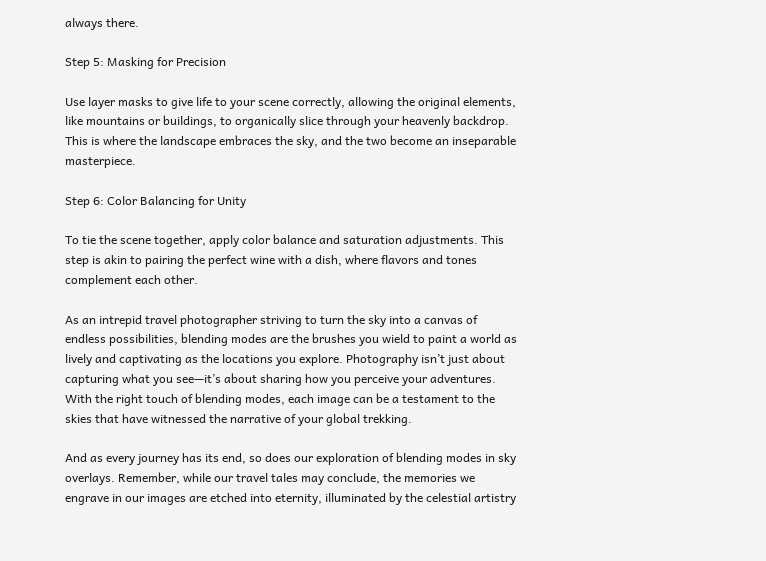always there.

Step 5: Masking for Precision

Use layer masks to give life to your scene correctly, allowing the original elements, like mountains or buildings, to organically slice through your heavenly backdrop. This is where the landscape embraces the sky, and the two become an inseparable masterpiece.

Step 6: Color Balancing for Unity

To tie the scene together, apply color balance and saturation adjustments. This step is akin to pairing the perfect wine with a dish, where flavors and tones complement each other.

As an intrepid travel photographer striving to turn the sky into a canvas of endless possibilities, blending modes are the brushes you wield to paint a world as lively and captivating as the locations you explore. Photography isn’t just about capturing what you see—it’s about sharing how you perceive your adventures. With the right touch of blending modes, each image can be a testament to the skies that have witnessed the narrative of your global trekking.

And as every journey has its end, so does our exploration of blending modes in sky overlays. Remember, while our travel tales may conclude, the memories we engrave in our images are etched into eternity, illuminated by the celestial artistry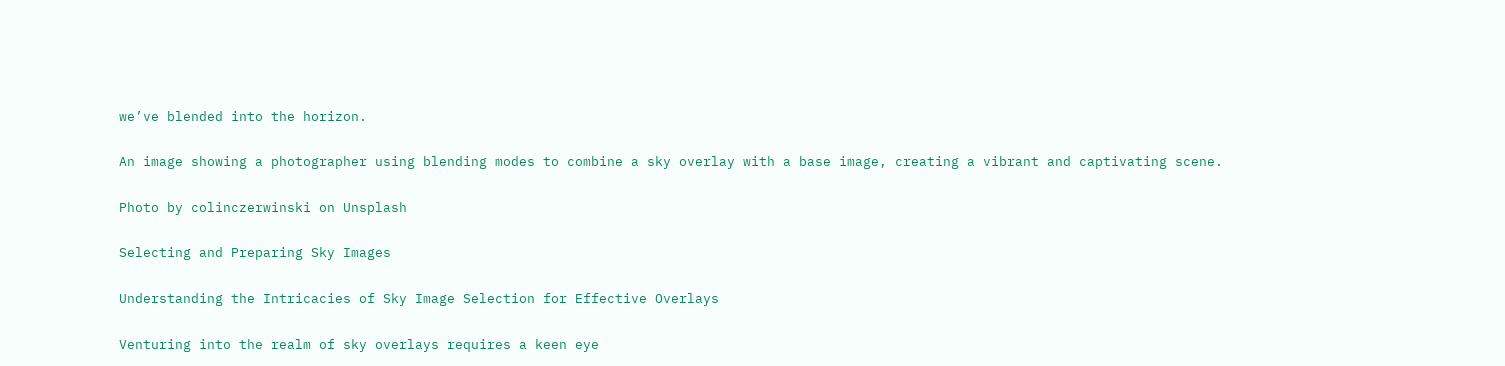we’ve blended into the horizon.

An image showing a photographer using blending modes to combine a sky overlay with a base image, creating a vibrant and captivating scene.

Photo by colinczerwinski on Unsplash

Selecting and Preparing Sky Images

Understanding the Intricacies of Sky Image Selection for Effective Overlays

Venturing into the realm of sky overlays requires a keen eye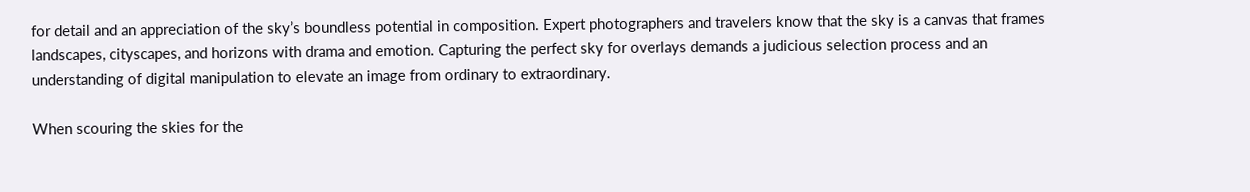for detail and an appreciation of the sky’s boundless potential in composition. Expert photographers and travelers know that the sky is a canvas that frames landscapes, cityscapes, and horizons with drama and emotion. Capturing the perfect sky for overlays demands a judicious selection process and an understanding of digital manipulation to elevate an image from ordinary to extraordinary.

When scouring the skies for the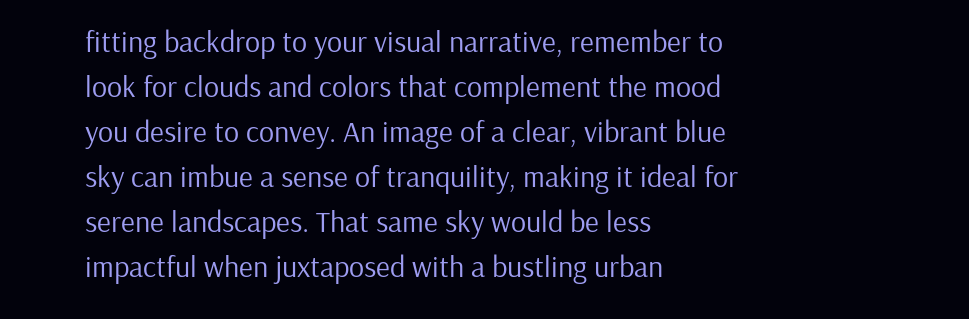fitting backdrop to your visual narrative, remember to look for clouds and colors that complement the mood you desire to convey. An image of a clear, vibrant blue sky can imbue a sense of tranquility, making it ideal for serene landscapes. That same sky would be less impactful when juxtaposed with a bustling urban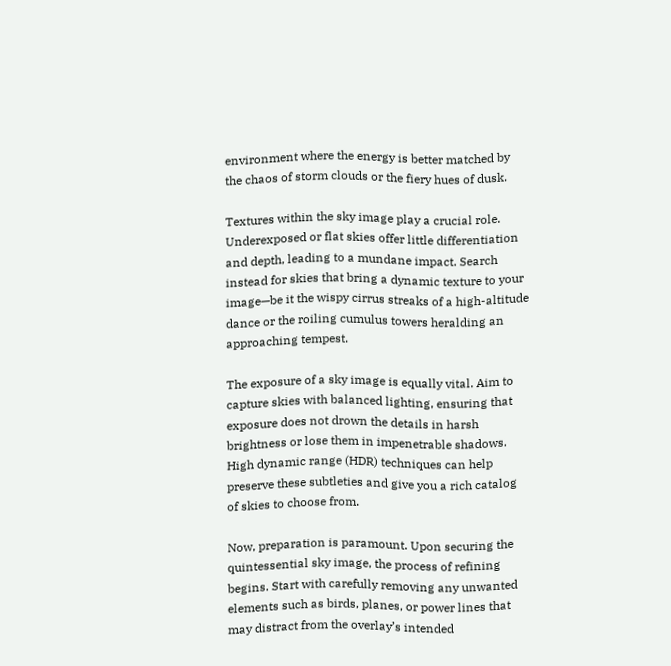environment where the energy is better matched by the chaos of storm clouds or the fiery hues of dusk.

Textures within the sky image play a crucial role. Underexposed or flat skies offer little differentiation and depth, leading to a mundane impact. Search instead for skies that bring a dynamic texture to your image—be it the wispy cirrus streaks of a high-altitude dance or the roiling cumulus towers heralding an approaching tempest.

The exposure of a sky image is equally vital. Aim to capture skies with balanced lighting, ensuring that exposure does not drown the details in harsh brightness or lose them in impenetrable shadows. High dynamic range (HDR) techniques can help preserve these subtleties and give you a rich catalog of skies to choose from.

Now, preparation is paramount. Upon securing the quintessential sky image, the process of refining begins. Start with carefully removing any unwanted elements such as birds, planes, or power lines that may distract from the overlay’s intended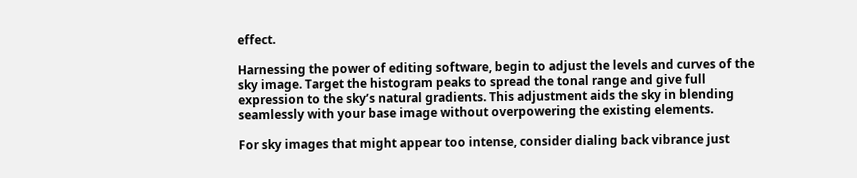effect.

Harnessing the power of editing software, begin to adjust the levels and curves of the sky image. Target the histogram peaks to spread the tonal range and give full expression to the sky’s natural gradients. This adjustment aids the sky in blending seamlessly with your base image without overpowering the existing elements.

For sky images that might appear too intense, consider dialing back vibrance just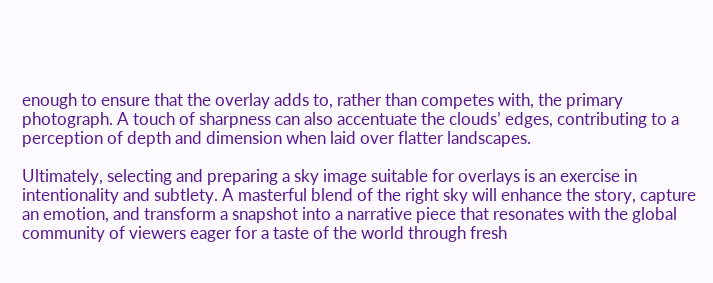enough to ensure that the overlay adds to, rather than competes with, the primary photograph. A touch of sharpness can also accentuate the clouds’ edges, contributing to a perception of depth and dimension when laid over flatter landscapes.

Ultimately, selecting and preparing a sky image suitable for overlays is an exercise in intentionality and subtlety. A masterful blend of the right sky will enhance the story, capture an emotion, and transform a snapshot into a narrative piece that resonates with the global community of viewers eager for a taste of the world through fresh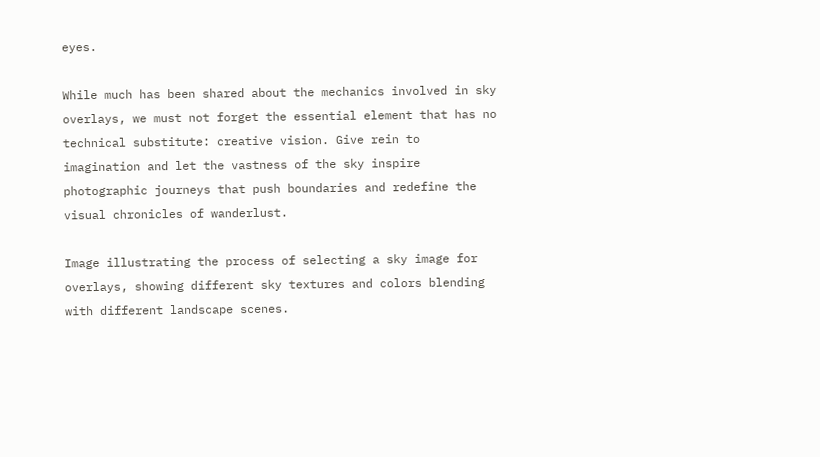eyes.

While much has been shared about the mechanics involved in sky overlays, we must not forget the essential element that has no technical substitute: creative vision. Give rein to imagination and let the vastness of the sky inspire photographic journeys that push boundaries and redefine the visual chronicles of wanderlust.

Image illustrating the process of selecting a sky image for overlays, showing different sky textures and colors blending with different landscape scenes.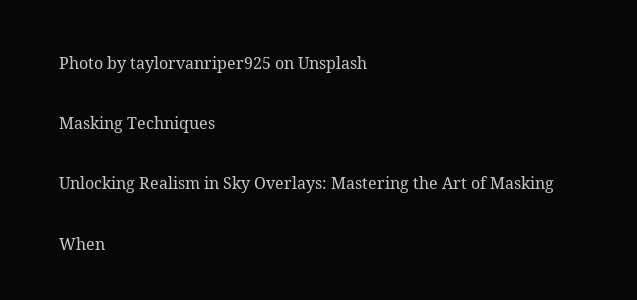Photo by taylorvanriper925 on Unsplash

Masking Techniques

Unlocking Realism in Sky Overlays: Mastering the Art of Masking

When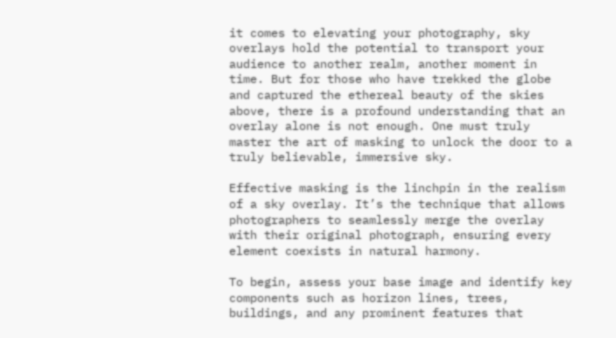it comes to elevating your photography, sky overlays hold the potential to transport your audience to another realm, another moment in time. But for those who have trekked the globe and captured the ethereal beauty of the skies above, there is a profound understanding that an overlay alone is not enough. One must truly master the art of masking to unlock the door to a truly believable, immersive sky.

Effective masking is the linchpin in the realism of a sky overlay. It’s the technique that allows photographers to seamlessly merge the overlay with their original photograph, ensuring every element coexists in natural harmony.

To begin, assess your base image and identify key components such as horizon lines, trees, buildings, and any prominent features that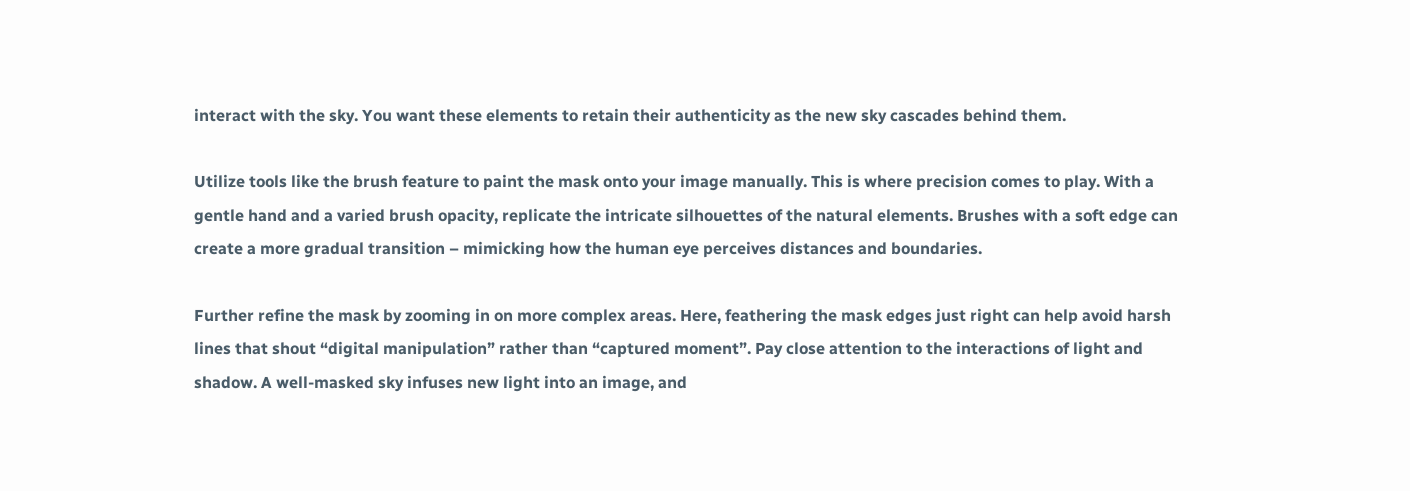interact with the sky. You want these elements to retain their authenticity as the new sky cascades behind them.

Utilize tools like the brush feature to paint the mask onto your image manually. This is where precision comes to play. With a gentle hand and a varied brush opacity, replicate the intricate silhouettes of the natural elements. Brushes with a soft edge can create a more gradual transition – mimicking how the human eye perceives distances and boundaries.

Further refine the mask by zooming in on more complex areas. Here, feathering the mask edges just right can help avoid harsh lines that shout “digital manipulation” rather than “captured moment”. Pay close attention to the interactions of light and shadow. A well-masked sky infuses new light into an image, and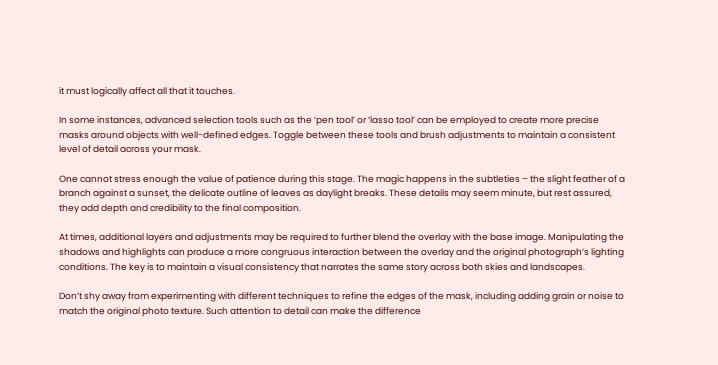it must logically affect all that it touches.

In some instances, advanced selection tools such as the ‘pen tool’ or ‘lasso tool’ can be employed to create more precise masks around objects with well-defined edges. Toggle between these tools and brush adjustments to maintain a consistent level of detail across your mask.

One cannot stress enough the value of patience during this stage. The magic happens in the subtleties – the slight feather of a branch against a sunset, the delicate outline of leaves as daylight breaks. These details may seem minute, but rest assured, they add depth and credibility to the final composition.

At times, additional layers and adjustments may be required to further blend the overlay with the base image. Manipulating the shadows and highlights can produce a more congruous interaction between the overlay and the original photograph’s lighting conditions. The key is to maintain a visual consistency that narrates the same story across both skies and landscapes.

Don’t shy away from experimenting with different techniques to refine the edges of the mask, including adding grain or noise to match the original photo texture. Such attention to detail can make the difference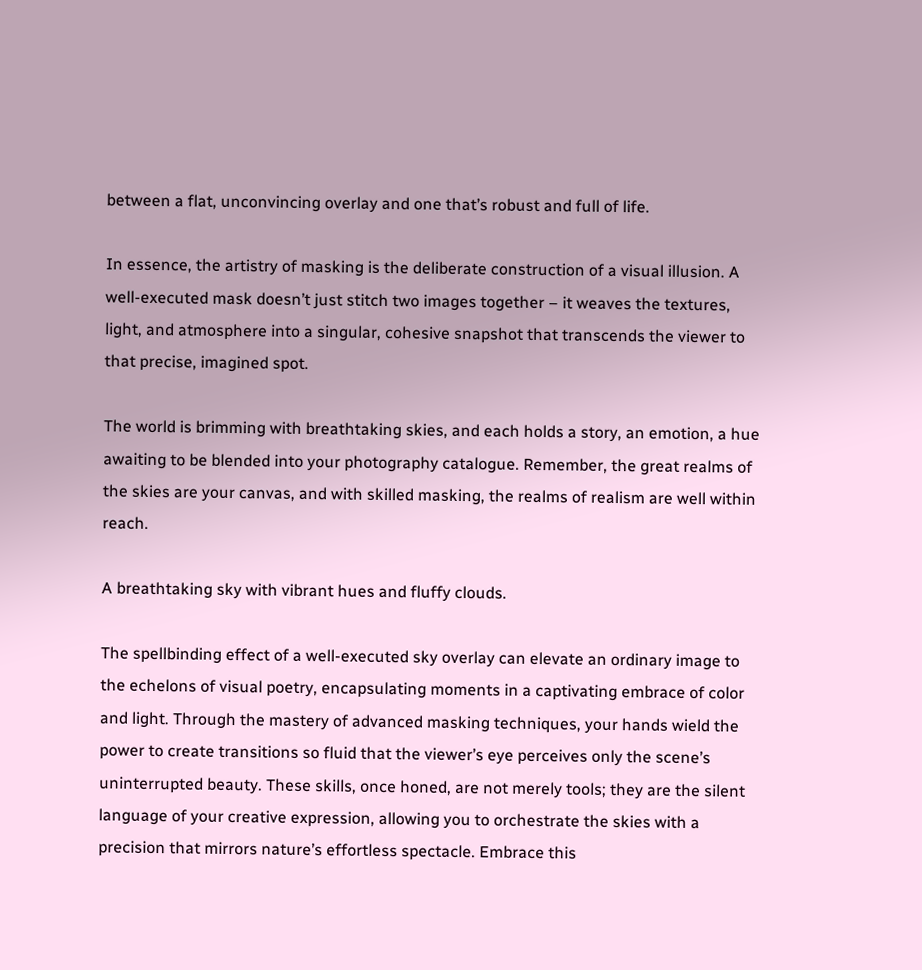between a flat, unconvincing overlay and one that’s robust and full of life.

In essence, the artistry of masking is the deliberate construction of a visual illusion. A well-executed mask doesn’t just stitch two images together – it weaves the textures, light, and atmosphere into a singular, cohesive snapshot that transcends the viewer to that precise, imagined spot.

The world is brimming with breathtaking skies, and each holds a story, an emotion, a hue awaiting to be blended into your photography catalogue. Remember, the great realms of the skies are your canvas, and with skilled masking, the realms of realism are well within reach.

A breathtaking sky with vibrant hues and fluffy clouds.

The spellbinding effect of a well-executed sky overlay can elevate an ordinary image to the echelons of visual poetry, encapsulating moments in a captivating embrace of color and light. Through the mastery of advanced masking techniques, your hands wield the power to create transitions so fluid that the viewer’s eye perceives only the scene’s uninterrupted beauty. These skills, once honed, are not merely tools; they are the silent language of your creative expression, allowing you to orchestrate the skies with a precision that mirrors nature’s effortless spectacle. Embrace this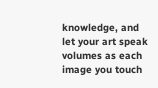knowledge, and let your art speak volumes as each image you touch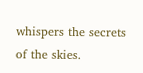whispers the secrets of the skies.